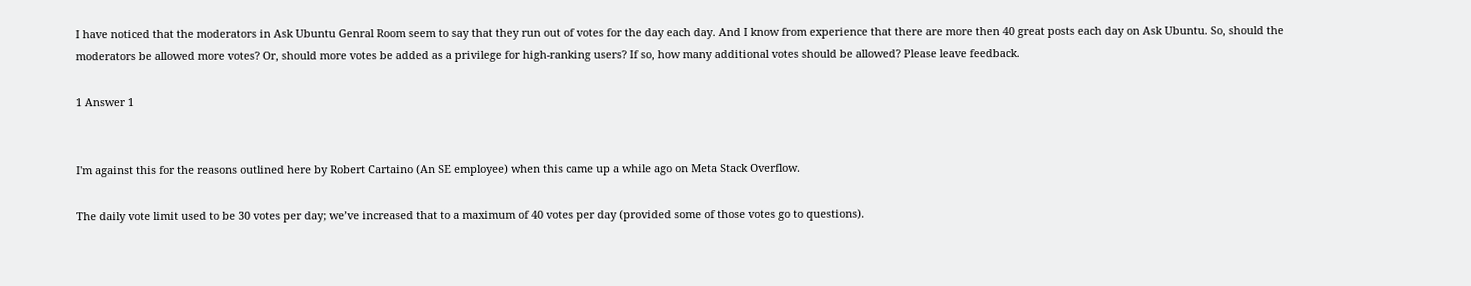I have noticed that the moderators in Ask Ubuntu Genral Room seem to say that they run out of votes for the day each day. And I know from experience that there are more then 40 great posts each day on Ask Ubuntu. So, should the moderators be allowed more votes? Or, should more votes be added as a privilege for high-ranking users? If so, how many additional votes should be allowed? Please leave feedback.

1 Answer 1


I'm against this for the reasons outlined here by Robert Cartaino (An SE employee) when this came up a while ago on Meta Stack Overflow.

The daily vote limit used to be 30 votes per day; we’ve increased that to a maximum of 40 votes per day (provided some of those votes go to questions).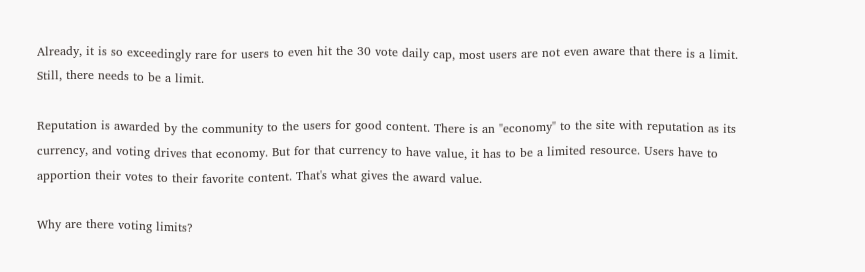Already, it is so exceedingly rare for users to even hit the 30 vote daily cap, most users are not even aware that there is a limit. Still, there needs to be a limit.

Reputation is awarded by the community to the users for good content. There is an "economy" to the site with reputation as its currency, and voting drives that economy. But for that currency to have value, it has to be a limited resource. Users have to apportion their votes to their favorite content. That's what gives the award value.

Why are there voting limits?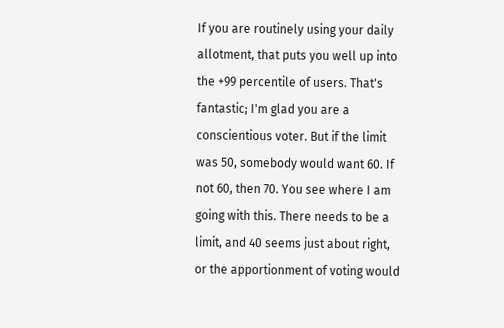If you are routinely using your daily allotment, that puts you well up into the +99 percentile of users. That's fantastic; I'm glad you are a conscientious voter. But if the limit was 50, somebody would want 60. If not 60, then 70. You see where I am going with this. There needs to be a limit, and 40 seems just about right, or the apportionment of voting would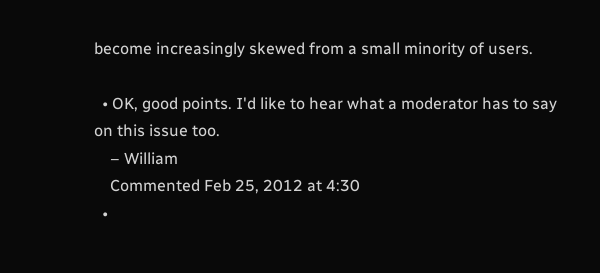become increasingly skewed from a small minority of users.

  • OK, good points. I'd like to hear what a moderator has to say on this issue too.
    – William
    Commented Feb 25, 2012 at 4:30
  •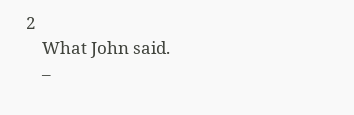2
    What John said.
    –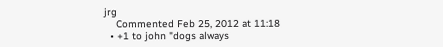jrg
    Commented Feb 25, 2012 at 11:18
  • +1 to john "dogs always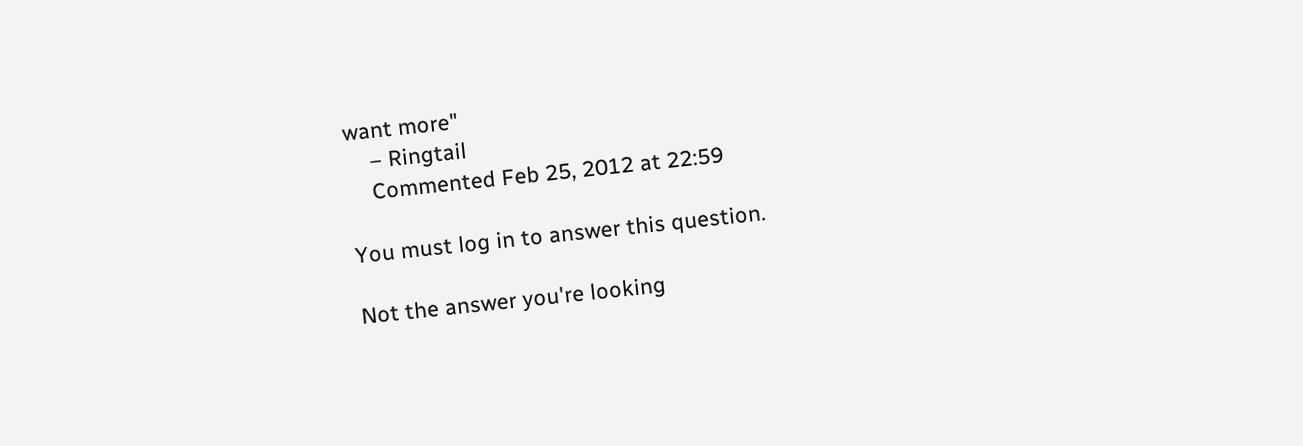want more"
    – Ringtail
    Commented Feb 25, 2012 at 22:59

You must log in to answer this question.

Not the answer you're looking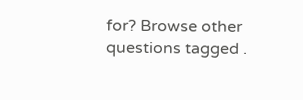for? Browse other questions tagged .